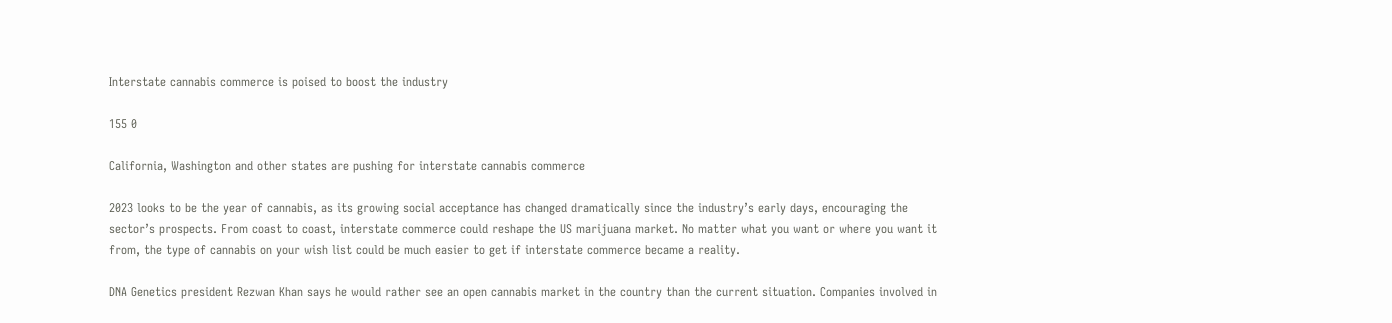Interstate cannabis commerce is poised to boost the industry

155 0

California, Washington and other states are pushing for interstate cannabis commerce

2023 looks to be the year of cannabis, as its growing social acceptance has changed dramatically since the industry’s early days, encouraging the sector’s prospects. From coast to coast, interstate commerce could reshape the US marijuana market. No matter what you want or where you want it from, the type of cannabis on your wish list could be much easier to get if interstate commerce became a reality.

DNA Genetics president Rezwan Khan says he would rather see an open cannabis market in the country than the current situation. Companies involved in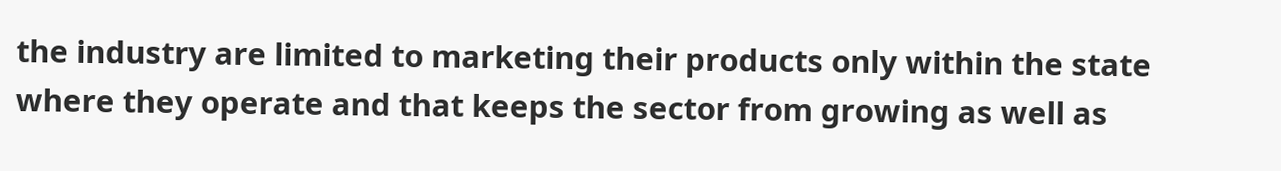the industry are limited to marketing their products only within the state where they operate and that keeps the sector from growing as well as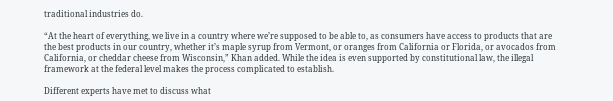traditional industries do.

“At the heart of everything, we live in a country where we’re supposed to be able to, as consumers have access to products that are the best products in our country, whether it’s maple syrup from Vermont, or oranges from California or Florida, or avocados from California, or cheddar cheese from Wisconsin,” Khan added. While the idea is even supported by constitutional law, the illegal framework at the federal level makes the process complicated to establish.

Different experts have met to discuss what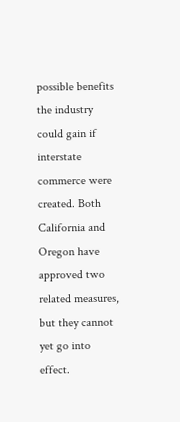possible benefits the industry could gain if interstate commerce were created. Both California and Oregon have approved two related measures, but they cannot yet go into effect.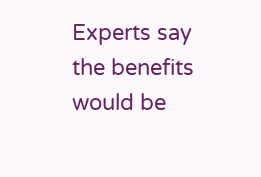Experts say the benefits would be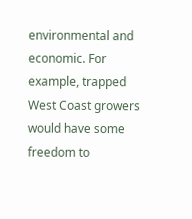environmental and economic. For example, trapped West Coast growers would have some freedom to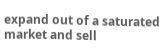expand out of a saturated market and sell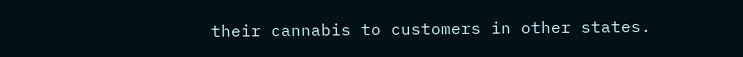their cannabis to customers in other states.